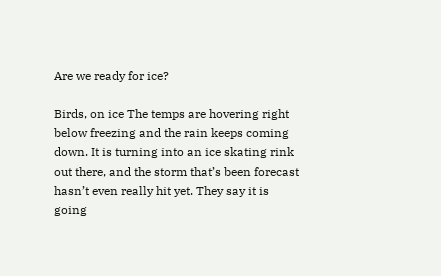Are we ready for ice?

Birds, on ice The temps are hovering right below freezing and the rain keeps coming down. It is turning into an ice skating rink out there, and the storm that’s been forecast hasn’t even really hit yet. They say it is going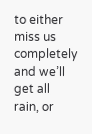to either miss us completely and we’ll get all rain, or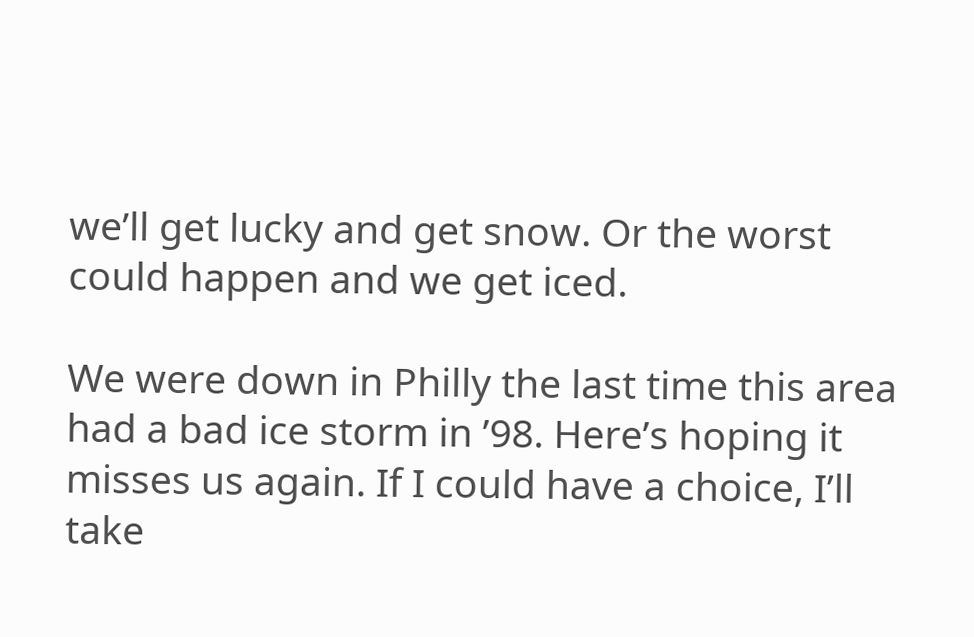we’ll get lucky and get snow. Or the worst could happen and we get iced.

We were down in Philly the last time this area had a bad ice storm in ’98. Here’s hoping it misses us again. If I could have a choice, I’ll take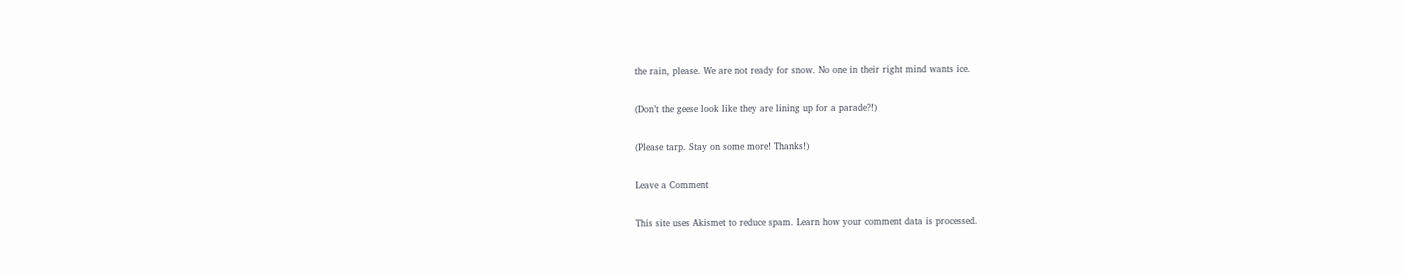the rain, please. We are not ready for snow. No one in their right mind wants ice.

(Don’t the geese look like they are lining up for a parade?!)

(Please tarp. Stay on some more! Thanks!)

Leave a Comment

This site uses Akismet to reduce spam. Learn how your comment data is processed.